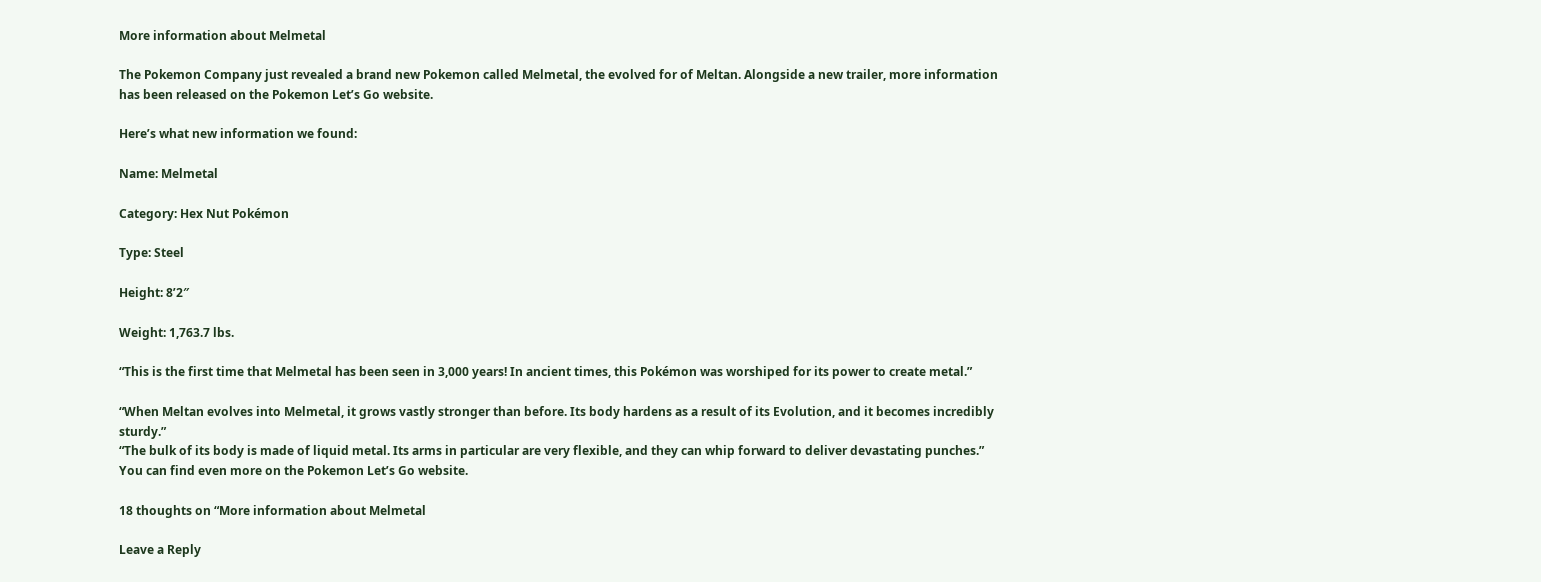More information about Melmetal

The Pokemon Company just revealed a brand new Pokemon called Melmetal, the evolved for of Meltan. Alongside a new trailer, more information has been released on the Pokemon Let’s Go website.

Here’s what new information we found:

Name: Melmetal

Category: Hex Nut Pokémon

Type: Steel

Height: 8’2″

Weight: 1,763.7 lbs.

“This is the first time that Melmetal has been seen in 3,000 years! In ancient times, this Pokémon was worshiped for its power to create metal.”

“When Meltan evolves into Melmetal, it grows vastly stronger than before. Its body hardens as a result of its Evolution, and it becomes incredibly sturdy.”
“The bulk of its body is made of liquid metal. Its arms in particular are very flexible, and they can whip forward to deliver devastating punches.”
You can find even more on the Pokemon Let’s Go website.

18 thoughts on “More information about Melmetal

Leave a Reply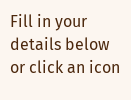Fill in your details below or click an icon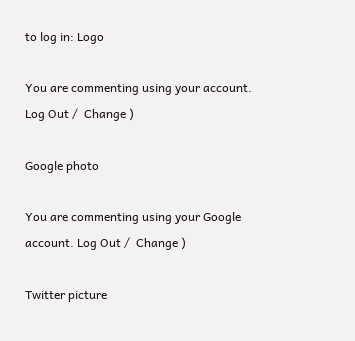to log in: Logo

You are commenting using your account. Log Out /  Change )

Google photo

You are commenting using your Google account. Log Out /  Change )

Twitter picture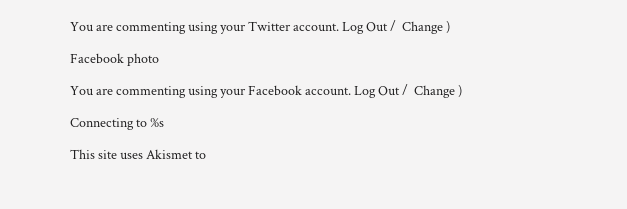You are commenting using your Twitter account. Log Out /  Change )

Facebook photo

You are commenting using your Facebook account. Log Out /  Change )

Connecting to %s

This site uses Akismet to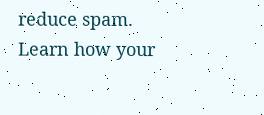reduce spam. Learn how your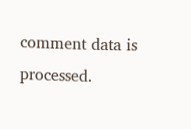comment data is processed.